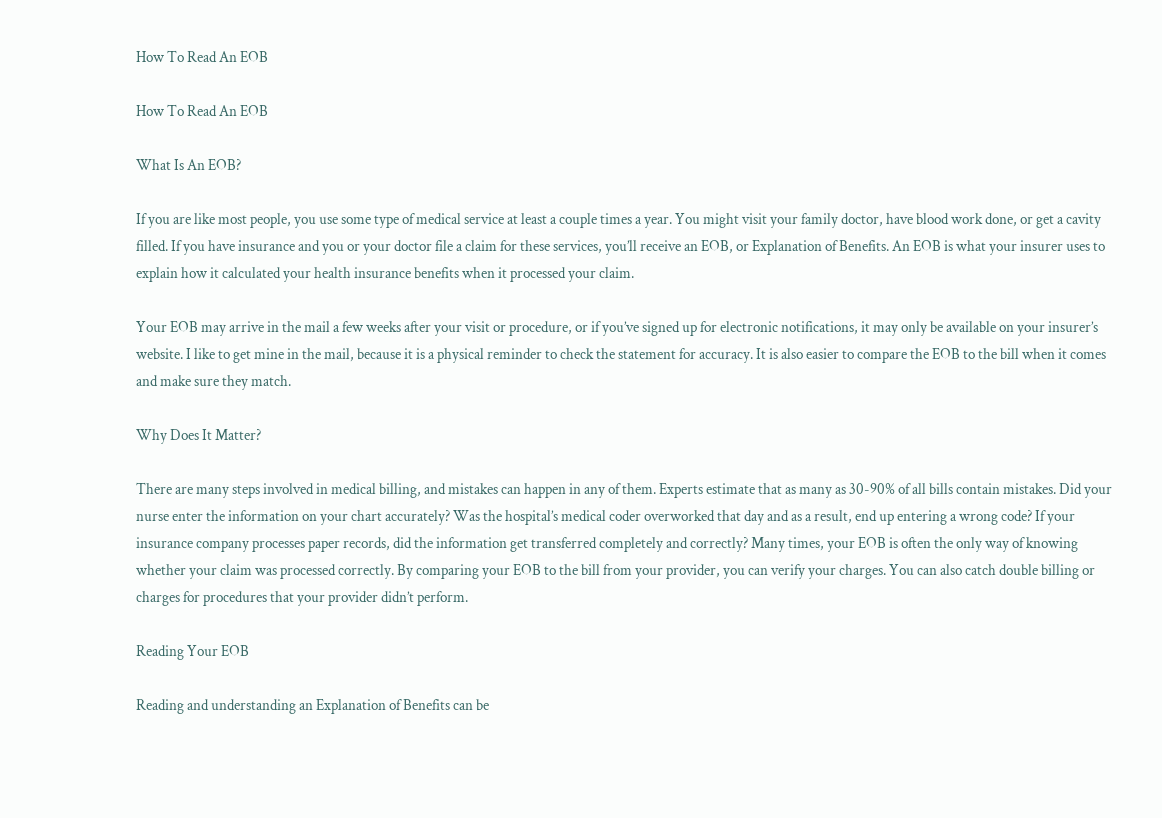How To Read An EOB

How To Read An EOB

What Is An EOB?

If you are like most people, you use some type of medical service at least a couple times a year. You might visit your family doctor, have blood work done, or get a cavity filled. If you have insurance and you or your doctor file a claim for these services, you’ll receive an EOB, or Explanation of Benefits. An EOB is what your insurer uses to explain how it calculated your health insurance benefits when it processed your claim.

Your EOB may arrive in the mail a few weeks after your visit or procedure, or if you’ve signed up for electronic notifications, it may only be available on your insurer’s website. I like to get mine in the mail, because it is a physical reminder to check the statement for accuracy. It is also easier to compare the EOB to the bill when it comes and make sure they match.

Why Does It Matter?

There are many steps involved in medical billing, and mistakes can happen in any of them. Experts estimate that as many as 30-90% of all bills contain mistakes. Did your nurse enter the information on your chart accurately? Was the hospital’s medical coder overworked that day and as a result, end up entering a wrong code? If your insurance company processes paper records, did the information get transferred completely and correctly? Many times, your EOB is often the only way of knowing whether your claim was processed correctly. By comparing your EOB to the bill from your provider, you can verify your charges. You can also catch double billing or charges for procedures that your provider didn’t perform.

Reading Your EOB

Reading and understanding an Explanation of Benefits can be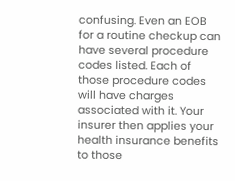confusing. Even an EOB for a routine checkup can have several procedure codes listed. Each of those procedure codes will have charges associated with it. Your insurer then applies your health insurance benefits to those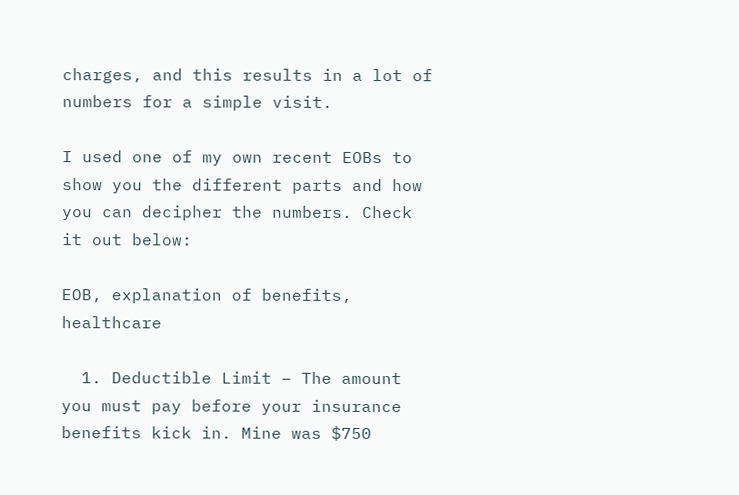charges, and this results in a lot of numbers for a simple visit.

I used one of my own recent EOBs to show you the different parts and how you can decipher the numbers. Check it out below:

EOB, explanation of benefits, healthcare

  1. Deductible Limit – The amount you must pay before your insurance benefits kick in. Mine was $750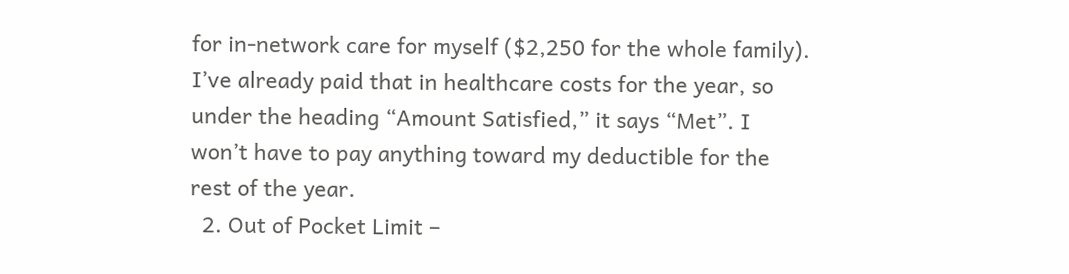for in-network care for myself ($2,250 for the whole family). I’ve already paid that in healthcare costs for the year, so under the heading “Amount Satisfied,” it says “Met”. I won’t have to pay anything toward my deductible for the rest of the year.
  2. Out of Pocket Limit –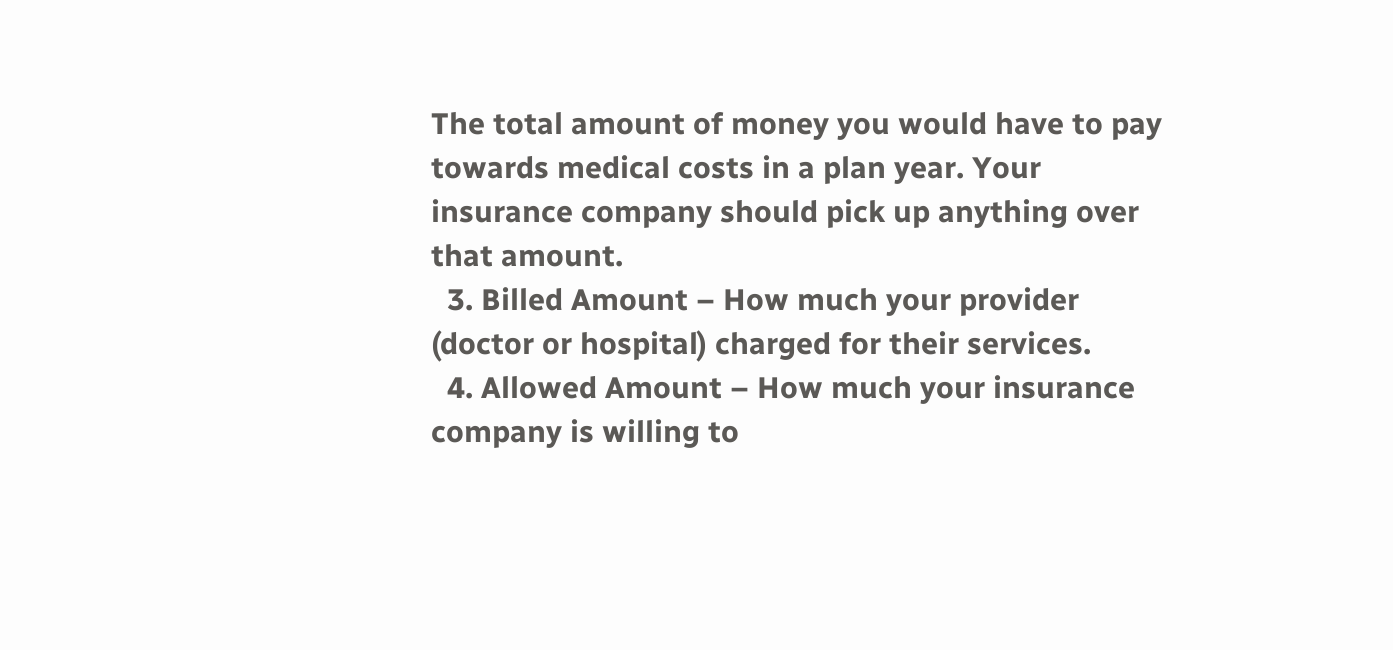The total amount of money you would have to pay towards medical costs in a plan year. Your insurance company should pick up anything over that amount.
  3. Billed Amount – How much your provider (doctor or hospital) charged for their services.
  4. Allowed Amount – How much your insurance company is willing to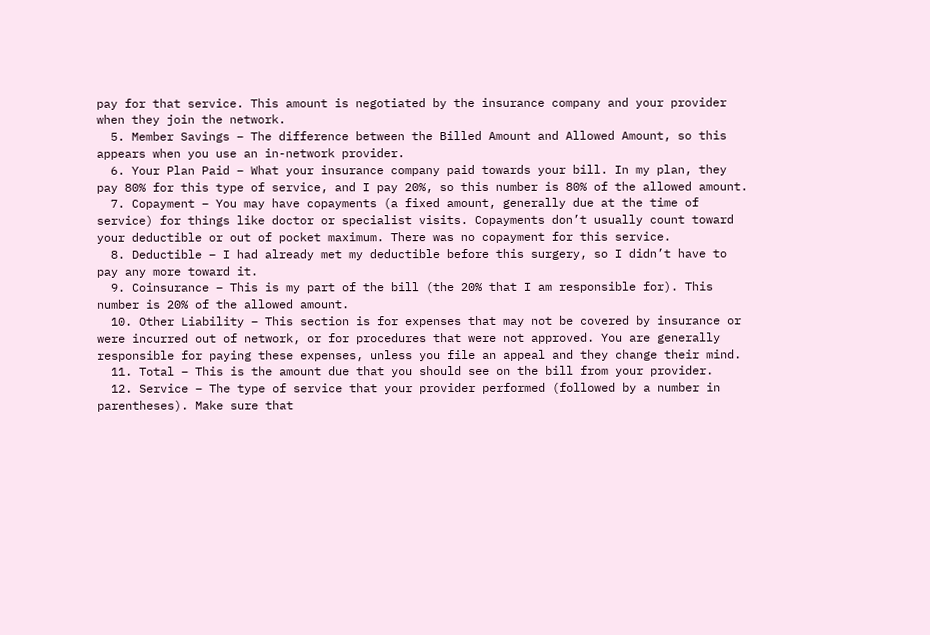pay for that service. This amount is negotiated by the insurance company and your provider when they join the network.
  5. Member Savings – The difference between the Billed Amount and Allowed Amount, so this appears when you use an in-network provider.
  6. Your Plan Paid – What your insurance company paid towards your bill. In my plan, they pay 80% for this type of service, and I pay 20%, so this number is 80% of the allowed amount.
  7. Copayment – You may have copayments (a fixed amount, generally due at the time of service) for things like doctor or specialist visits. Copayments don’t usually count toward your deductible or out of pocket maximum. There was no copayment for this service.
  8. Deductible – I had already met my deductible before this surgery, so I didn’t have to pay any more toward it.
  9. Coinsurance – This is my part of the bill (the 20% that I am responsible for). This number is 20% of the allowed amount.
  10. Other Liability – This section is for expenses that may not be covered by insurance or were incurred out of network, or for procedures that were not approved. You are generally responsible for paying these expenses, unless you file an appeal and they change their mind.
  11. Total – This is the amount due that you should see on the bill from your provider.
  12. Service – The type of service that your provider performed (followed by a number in parentheses). Make sure that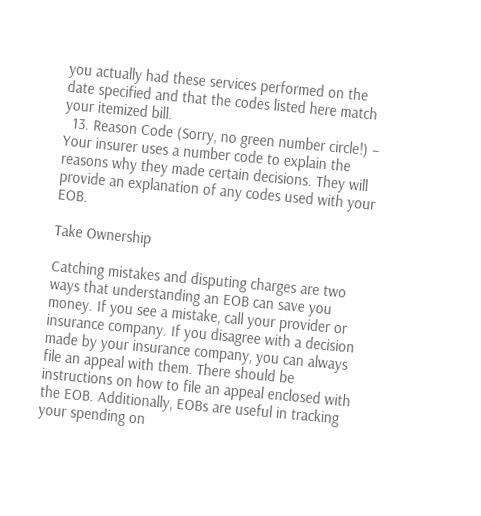you actually had these services performed on the date specified and that the codes listed here match your itemized bill.
  13. Reason Code (Sorry, no green number circle!) –  Your insurer uses a number code to explain the reasons why they made certain decisions. They will provide an explanation of any codes used with your EOB.

Take Ownership

Catching mistakes and disputing charges are two ways that understanding an EOB can save you money. If you see a mistake, call your provider or insurance company. If you disagree with a decision made by your insurance company, you can always file an appeal with them. There should be instructions on how to file an appeal enclosed with the EOB. Additionally, EOBs are useful in tracking your spending on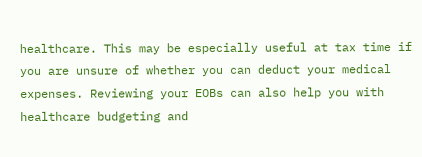healthcare. This may be especially useful at tax time if you are unsure of whether you can deduct your medical expenses. Reviewing your EOBs can also help you with healthcare budgeting and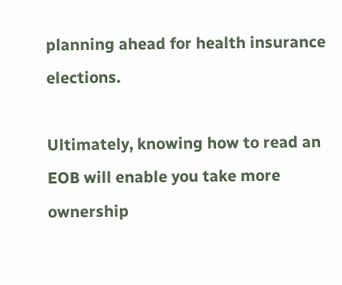planning ahead for health insurance elections.

Ultimately, knowing how to read an EOB will enable you take more ownership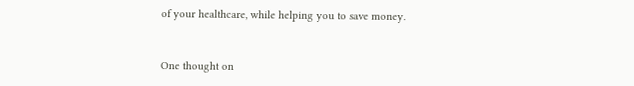of your healthcare, while helping you to save money.


One thought on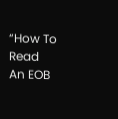“How To Read An EOB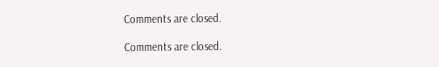Comments are closed.

Comments are closed.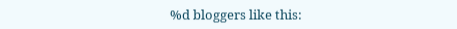%d bloggers like this: